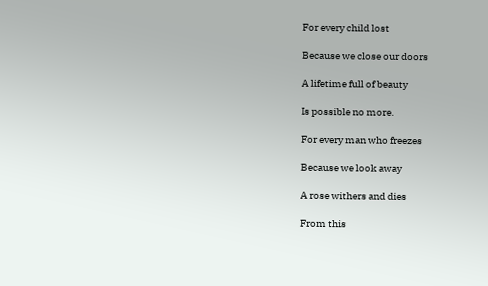For every child lost

Because we close our doors

A lifetime full of beauty

Is possible no more.

For every man who freezes

Because we look away

A rose withers and dies

From this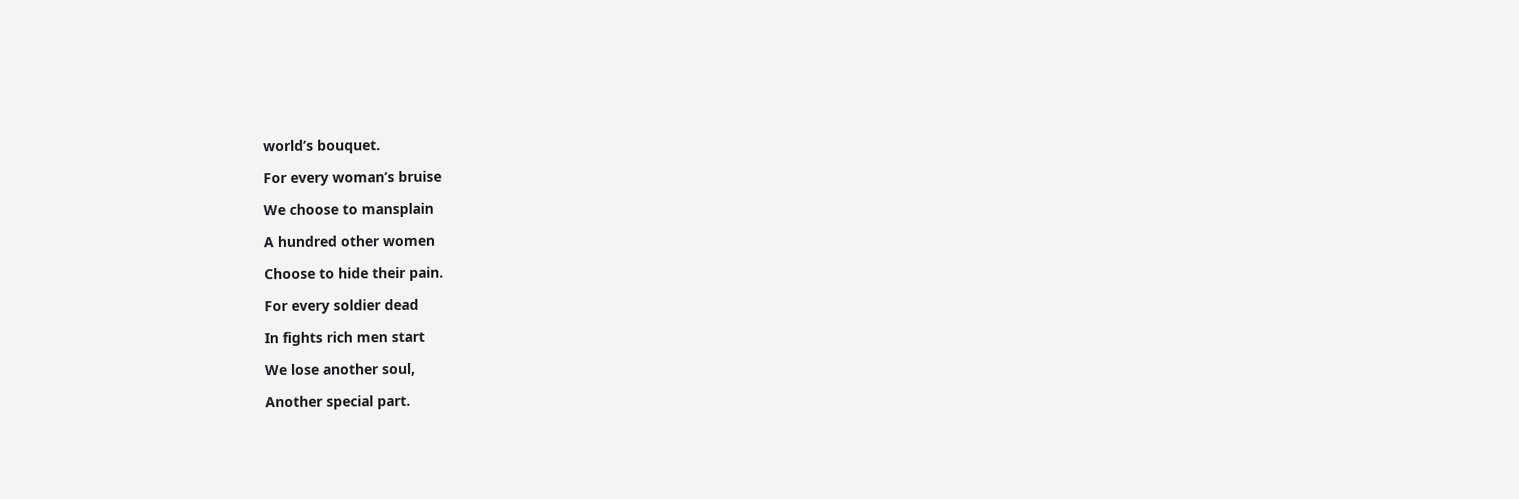world’s bouquet.

For every woman’s bruise

We choose to mansplain

A hundred other women

Choose to hide their pain.

For every soldier dead

In fights rich men start

We lose another soul,

Another special part.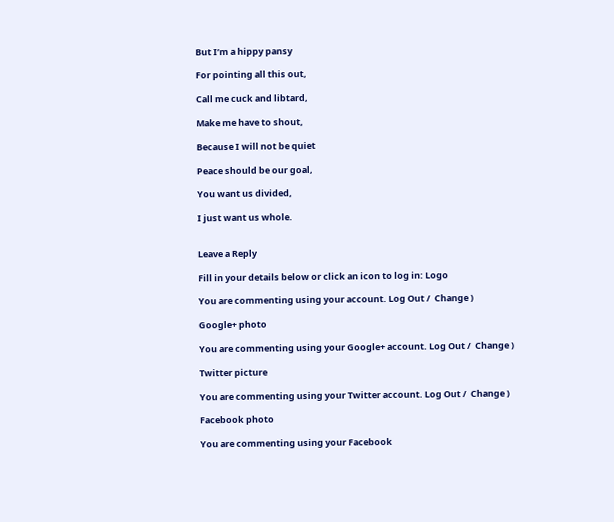But I’m a hippy pansy

For pointing all this out,

Call me cuck and libtard,

Make me have to shout,

Because I will not be quiet

Peace should be our goal,

You want us divided,

I just want us whole.


Leave a Reply

Fill in your details below or click an icon to log in: Logo

You are commenting using your account. Log Out /  Change )

Google+ photo

You are commenting using your Google+ account. Log Out /  Change )

Twitter picture

You are commenting using your Twitter account. Log Out /  Change )

Facebook photo

You are commenting using your Facebook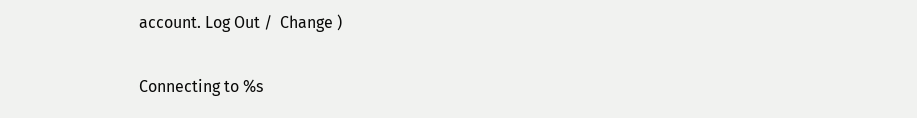account. Log Out /  Change )


Connecting to %s